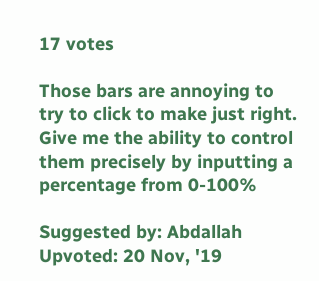17 votes

Those bars are annoying to try to click to make just right. Give me the ability to control them precisely by inputting a percentage from 0-100%

Suggested by: Abdallah Upvoted: 20 Nov, '19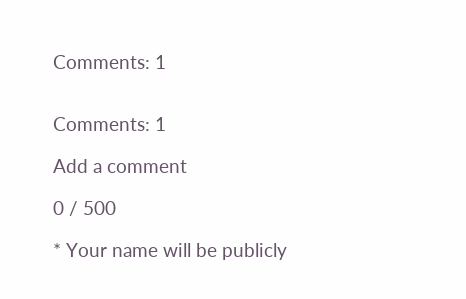Comments: 1


Comments: 1

Add a comment

0 / 500

* Your name will be publicly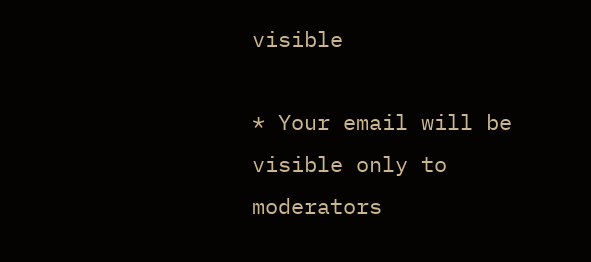visible

* Your email will be visible only to moderators